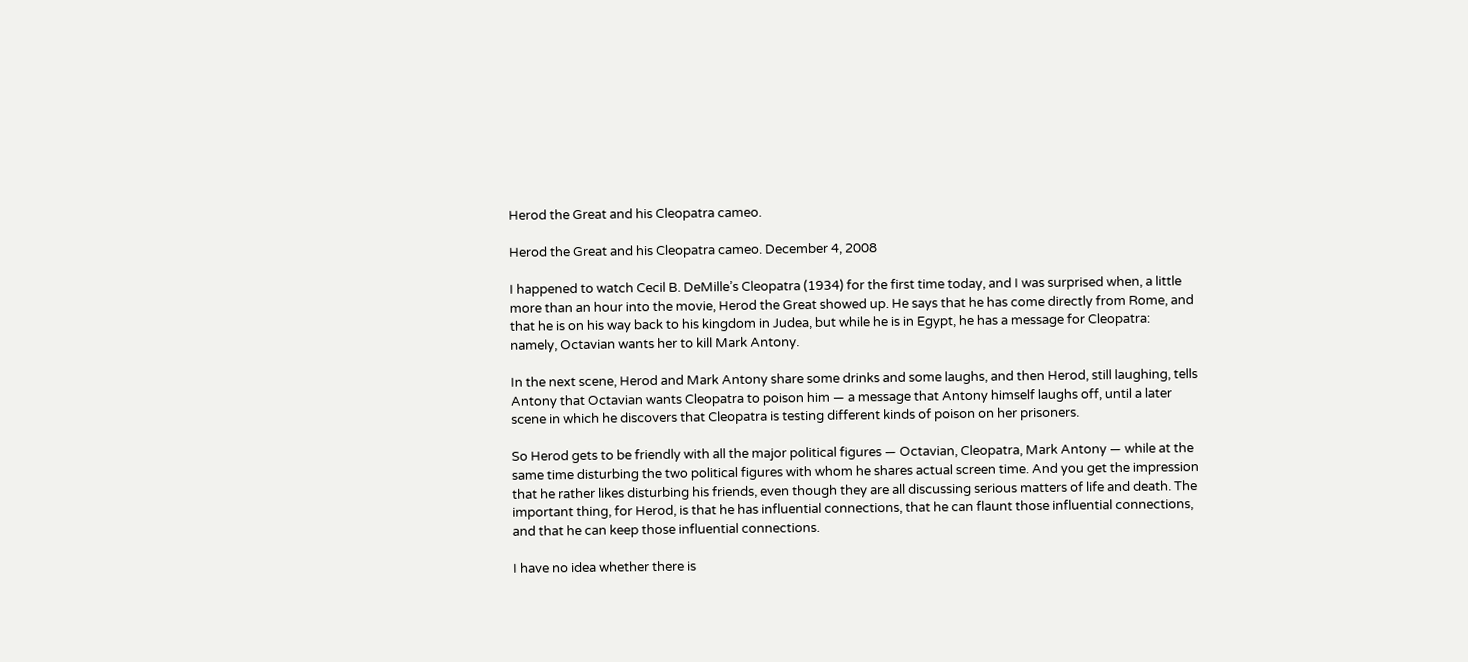Herod the Great and his Cleopatra cameo.

Herod the Great and his Cleopatra cameo. December 4, 2008

I happened to watch Cecil B. DeMille’s Cleopatra (1934) for the first time today, and I was surprised when, a little more than an hour into the movie, Herod the Great showed up. He says that he has come directly from Rome, and that he is on his way back to his kingdom in Judea, but while he is in Egypt, he has a message for Cleopatra: namely, Octavian wants her to kill Mark Antony.

In the next scene, Herod and Mark Antony share some drinks and some laughs, and then Herod, still laughing, tells Antony that Octavian wants Cleopatra to poison him — a message that Antony himself laughs off, until a later scene in which he discovers that Cleopatra is testing different kinds of poison on her prisoners.

So Herod gets to be friendly with all the major political figures — Octavian, Cleopatra, Mark Antony — while at the same time disturbing the two political figures with whom he shares actual screen time. And you get the impression that he rather likes disturbing his friends, even though they are all discussing serious matters of life and death. The important thing, for Herod, is that he has influential connections, that he can flaunt those influential connections, and that he can keep those influential connections.

I have no idea whether there is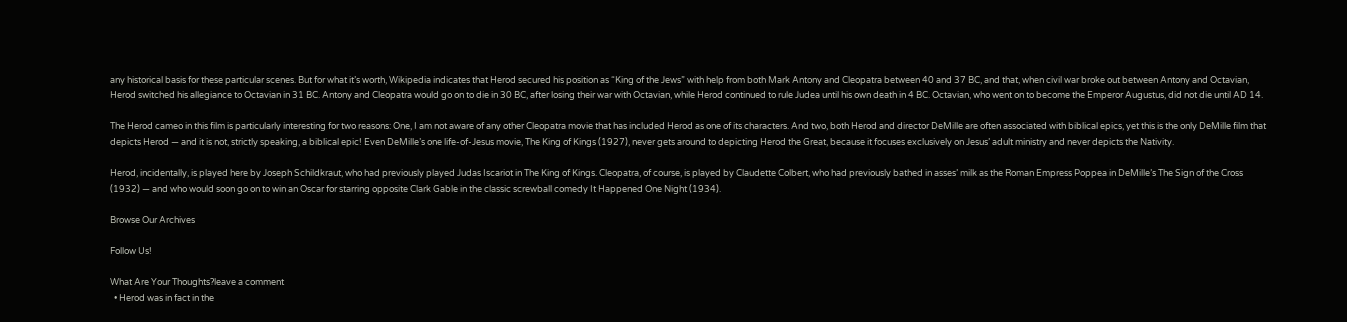any historical basis for these particular scenes. But for what it’s worth, Wikipedia indicates that Herod secured his position as “King of the Jews” with help from both Mark Antony and Cleopatra between 40 and 37 BC, and that, when civil war broke out between Antony and Octavian, Herod switched his allegiance to Octavian in 31 BC. Antony and Cleopatra would go on to die in 30 BC, after losing their war with Octavian, while Herod continued to rule Judea until his own death in 4 BC. Octavian, who went on to become the Emperor Augustus, did not die until AD 14.

The Herod cameo in this film is particularly interesting for two reasons: One, I am not aware of any other Cleopatra movie that has included Herod as one of its characters. And two, both Herod and director DeMille are often associated with biblical epics, yet this is the only DeMille film that depicts Herod — and it is not, strictly speaking, a biblical epic! Even DeMille’s one life-of-Jesus movie, The King of Kings (1927), never gets around to depicting Herod the Great, because it focuses exclusively on Jesus’ adult ministry and never depicts the Nativity.

Herod, incidentally, is played here by Joseph Schildkraut, who had previously played Judas Iscariot in The King of Kings. Cleopatra, of course, is played by Claudette Colbert, who had previously bathed in asses’ milk as the Roman Empress Poppea in DeMille’s The Sign of the Cross (1932) — and who would soon go on to win an Oscar for starring opposite Clark Gable in the classic screwball comedy It Happened One Night (1934).

Browse Our Archives

Follow Us!

What Are Your Thoughts?leave a comment
  • Herod was in fact in the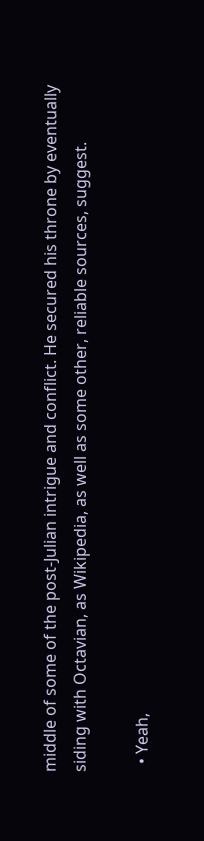middle of some of the post-Julian intrigue and conflict. He secured his throne by eventually siding with Octavian, as Wikipedia, as well as some other, reliable sources, suggest.

  • Yeah,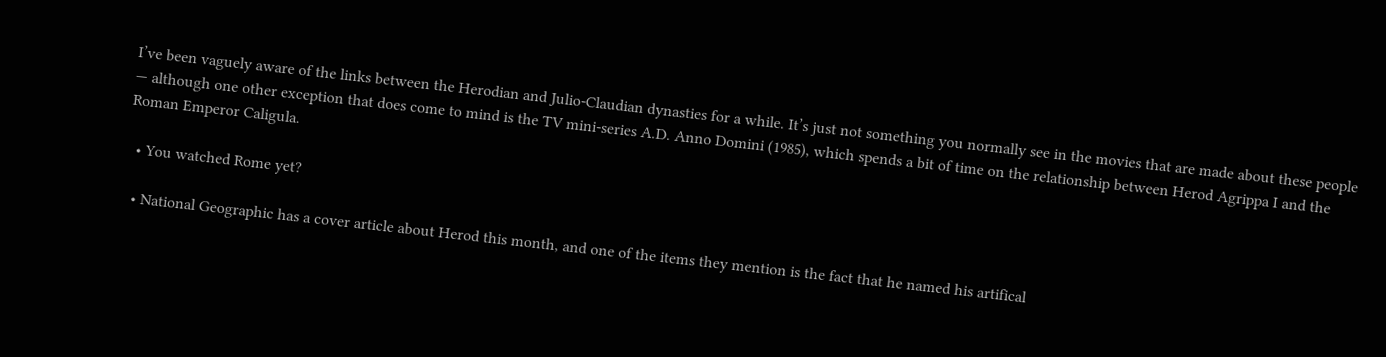I’ve been vaguely aware of the links between the Herodian and Julio-Claudian dynasties for a while. It’s just not something you normally see in the movies that are made about these people — although one other exception that does come to mind is the TV mini-series A.D. Anno Domini (1985), which spends a bit of time on the relationship between Herod Agrippa I and the Roman Emperor Caligula.

  • You watched Rome yet?

  • National Geographic has a cover article about Herod this month, and one of the items they mention is the fact that he named his artifical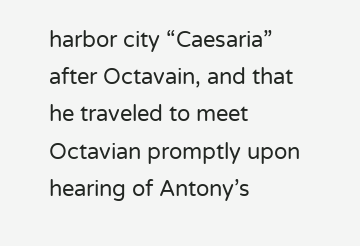harbor city “Caesaria” after Octavain, and that he traveled to meet Octavian promptly upon hearing of Antony’s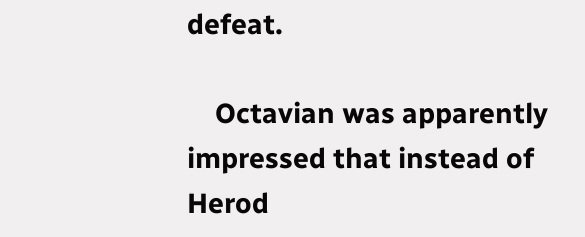defeat.

    Octavian was apparently impressed that instead of Herod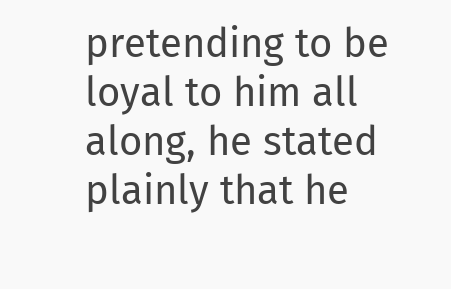pretending to be loyal to him all along, he stated plainly that he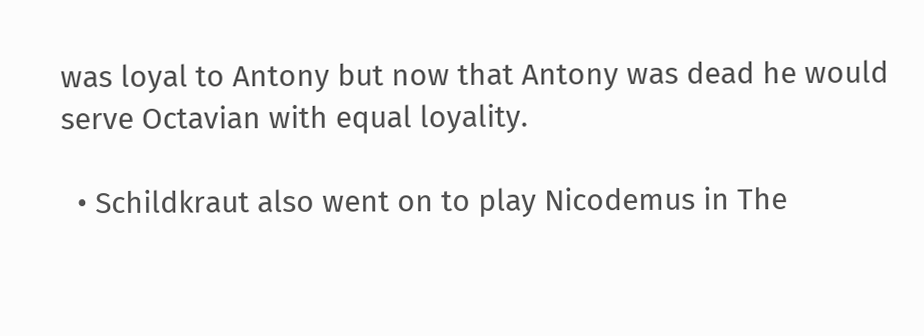was loyal to Antony but now that Antony was dead he would serve Octavian with equal loyality.

  • Schildkraut also went on to play Nicodemus in The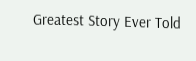Greatest Story Ever Told